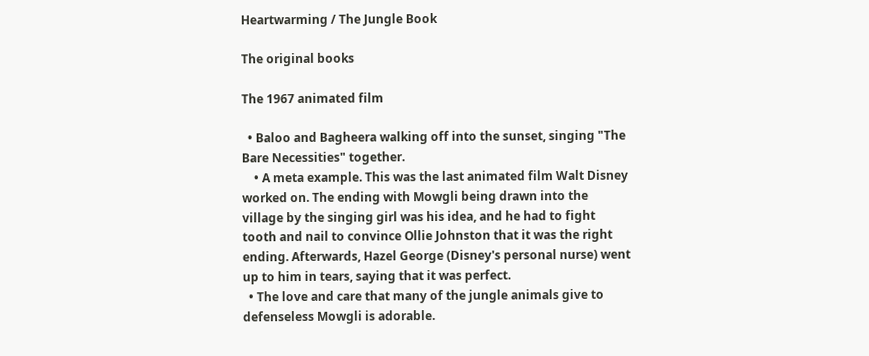Heartwarming / The Jungle Book

The original books

The 1967 animated film

  • Baloo and Bagheera walking off into the sunset, singing "The Bare Necessities" together.
    • A meta example. This was the last animated film Walt Disney worked on. The ending with Mowgli being drawn into the village by the singing girl was his idea, and he had to fight tooth and nail to convince Ollie Johnston that it was the right ending. Afterwards, Hazel George (Disney's personal nurse) went up to him in tears, saying that it was perfect.
  • The love and care that many of the jungle animals give to defenseless Mowgli is adorable.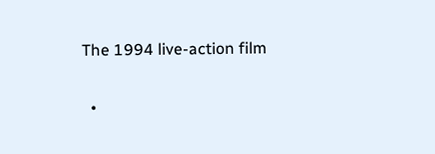The 1994 live-action film

  •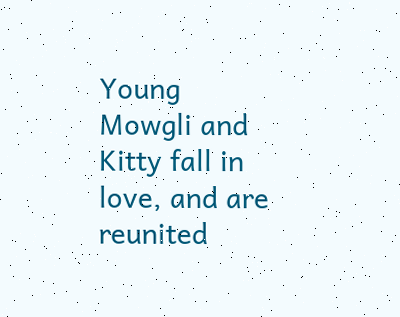Young Mowgli and Kitty fall in love, and are reunited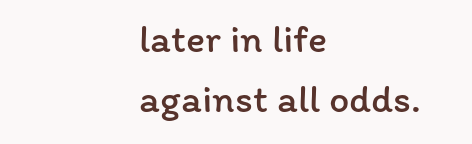later in life against all odds.